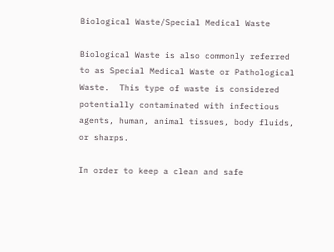Biological Waste/Special Medical Waste

Biological Waste is also commonly referred to as Special Medical Waste or Pathological Waste.  This type of waste is considered potentially contaminated with infectious agents, human, animal tissues, body fluids, or sharps.

In order to keep a clean and safe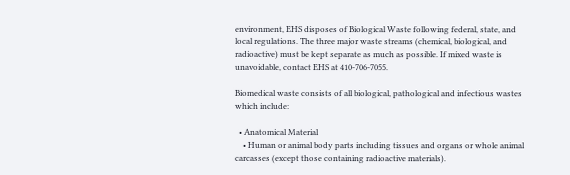environment, EHS disposes of Biological Waste following federal, state, and local regulations. The three major waste streams (chemical, biological, and radioactive) must be kept separate as much as possible. If mixed waste is unavoidable, contact EHS at 410-706-7055.

Biomedical waste consists of all biological, pathological and infectious wastes which include:

  • Anatomical Material
    • Human or animal body parts including tissues and organs or whole animal carcasses (except those containing radioactive materials).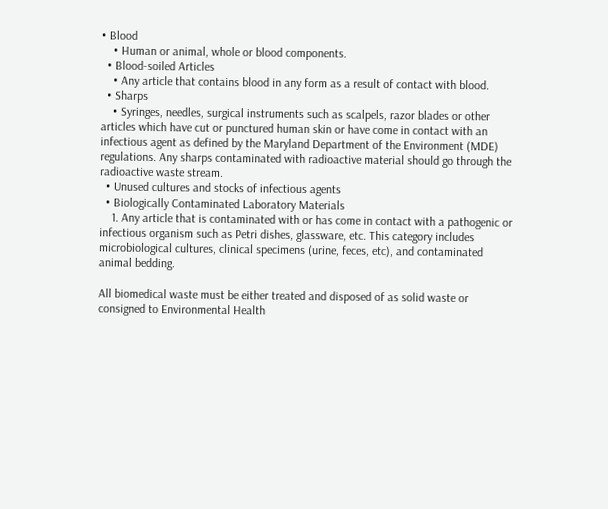• Blood
    • Human or animal, whole or blood components.
  • Blood-soiled Articles
    • Any article that contains blood in any form as a result of contact with blood.
  • Sharps
    • Syringes, needles, surgical instruments such as scalpels, razor blades or other articles which have cut or punctured human skin or have come in contact with an infectious agent as defined by the Maryland Department of the Environment (MDE) regulations. Any sharps contaminated with radioactive material should go through the radioactive waste stream.
  • Unused cultures and stocks of infectious agents
  • Biologically Contaminated Laboratory Materials
    1. Any article that is contaminated with or has come in contact with a pathogenic or infectious organism such as Petri dishes, glassware, etc. This category includes microbiological cultures, clinical specimens (urine, feces, etc), and contaminated animal bedding.

All biomedical waste must be either treated and disposed of as solid waste or consigned to Environmental Health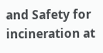and Safety for incineration at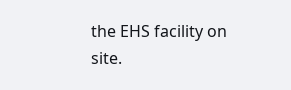the EHS facility on site.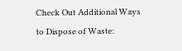Check Out Additional Ways to Dispose of Waste: